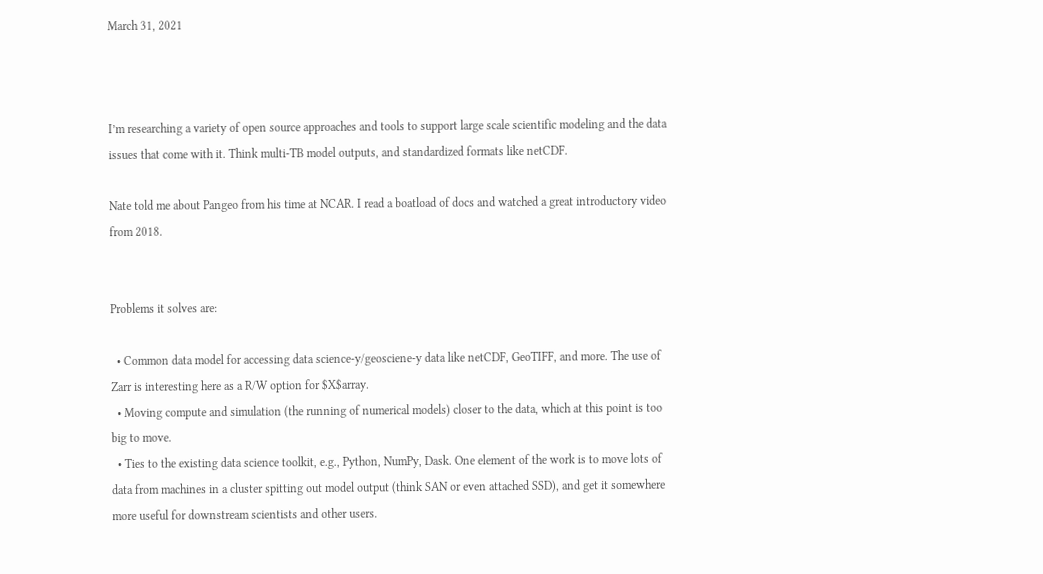March 31, 2021



I’m researching a variety of open source approaches and tools to support large scale scientific modeling and the data issues that come with it. Think multi-TB model outputs, and standardized formats like netCDF.

Nate told me about Pangeo from his time at NCAR. I read a boatload of docs and watched a great introductory video from 2018.


Problems it solves are:

  • Common data model for accessing data science-y/geosciene-y data like netCDF, GeoTIFF, and more. The use of Zarr is interesting here as a R/W option for $X$array.
  • Moving compute and simulation (the running of numerical models) closer to the data, which at this point is too big to move.
  • Ties to the existing data science toolkit, e.g., Python, NumPy, Dask. One element of the work is to move lots of data from machines in a cluster spitting out model output (think SAN or even attached SSD), and get it somewhere more useful for downstream scientists and other users.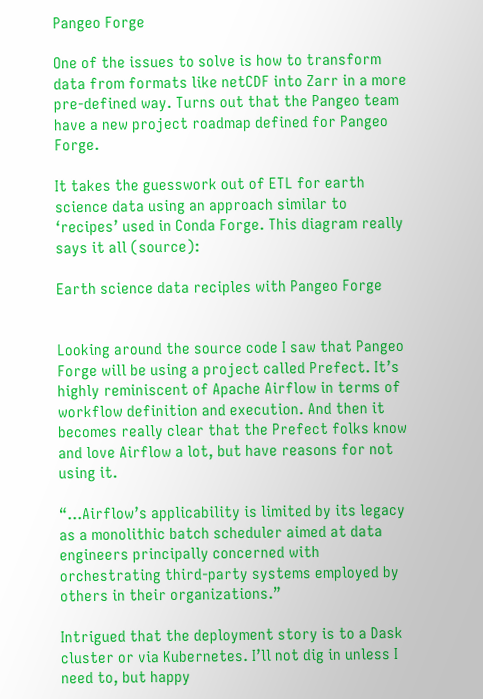Pangeo Forge

One of the issues to solve is how to transform data from formats like netCDF into Zarr in a more pre-defined way. Turns out that the Pangeo team have a new project roadmap defined for Pangeo Forge.

It takes the guesswork out of ETL for earth science data using an approach similar to ‘recipes’ used in Conda Forge. This diagram really says it all (source):

Earth science data reciples with Pangeo Forge


Looking around the source code I saw that Pangeo Forge will be using a project called Prefect. It’s highly reminiscent of Apache Airflow in terms of workflow definition and execution. And then it becomes really clear that the Prefect folks know and love Airflow a lot, but have reasons for not using it.

“…Airflow’s applicability is limited by its legacy as a monolithic batch scheduler aimed at data engineers principally concerned with orchestrating third-party systems employed by others in their organizations.”

Intrigued that the deployment story is to a Dask cluster or via Kubernetes. I’ll not dig in unless I need to, but happy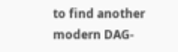to find another modern DAG-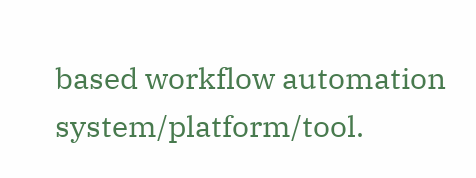based workflow automation system/platform/tool.